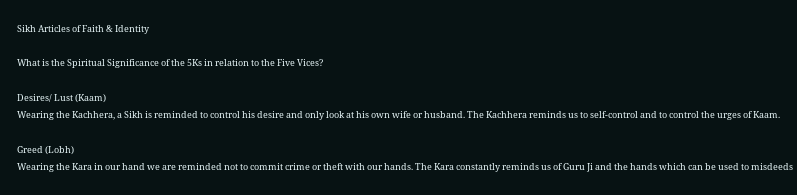Sikh Articles of Faith & Identity

What is the Spiritual Significance of the 5Ks in relation to the Five Vices?

Desires/ Lust (Kaam)
Wearing the Kachhera, a Sikh is reminded to control his desire and only look at his own wife or husband. The Kachhera reminds us to self-control and to control the urges of Kaam.

Greed (Lobh)
Wearing the Kara in our hand we are reminded not to commit crime or theft with our hands. The Kara constantly reminds us of Guru Ji and the hands which can be used to misdeeds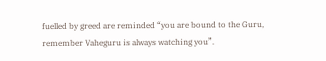fuelled by greed are reminded “you are bound to the Guru, remember Vaheguru is always watching you”.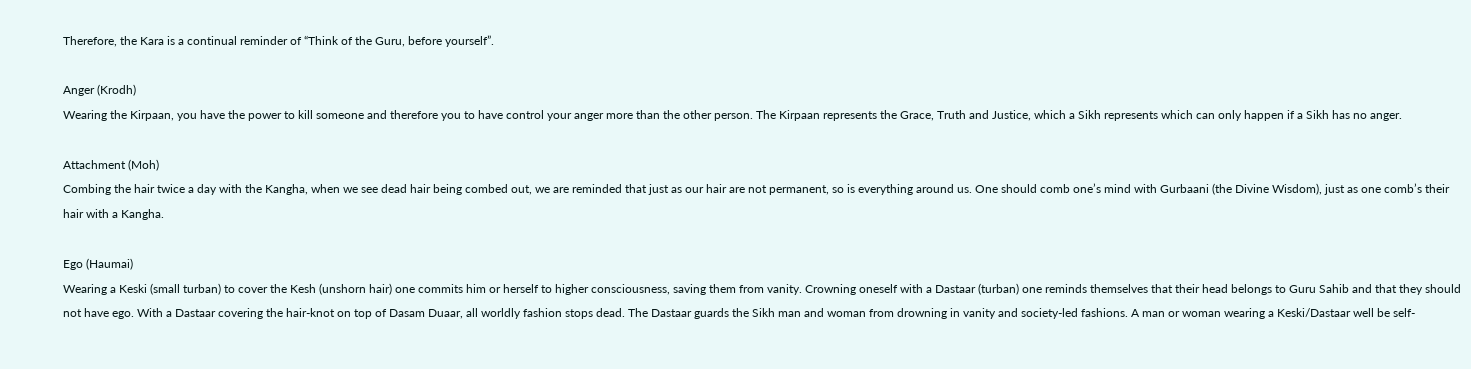Therefore, the Kara is a continual reminder of “Think of the Guru, before yourself”.

Anger (Krodh)
Wearing the Kirpaan, you have the power to kill someone and therefore you to have control your anger more than the other person. The Kirpaan represents the Grace, Truth and Justice, which a Sikh represents which can only happen if a Sikh has no anger.

Attachment (Moh)
Combing the hair twice a day with the Kangha, when we see dead hair being combed out, we are reminded that just as our hair are not permanent, so is everything around us. One should comb one’s mind with Gurbaani (the Divine Wisdom), just as one comb’s their hair with a Kangha.

Ego (Haumai)
Wearing a Keski (small turban) to cover the Kesh (unshorn hair) one commits him or herself to higher consciousness, saving them from vanity. Crowning oneself with a Dastaar (turban) one reminds themselves that their head belongs to Guru Sahib and that they should not have ego. With a Dastaar covering the hair-knot on top of Dasam Duaar, all worldly fashion stops dead. The Dastaar guards the Sikh man and woman from drowning in vanity and society-led fashions. A man or woman wearing a Keski/Dastaar well be self-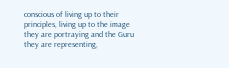conscious of living up to their principles, living up to the image they are portraying and the Guru they are representing,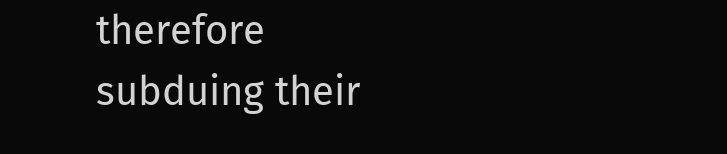therefore subduing their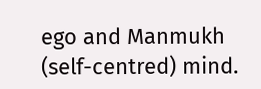ego and Manmukh (self-centred) mind.